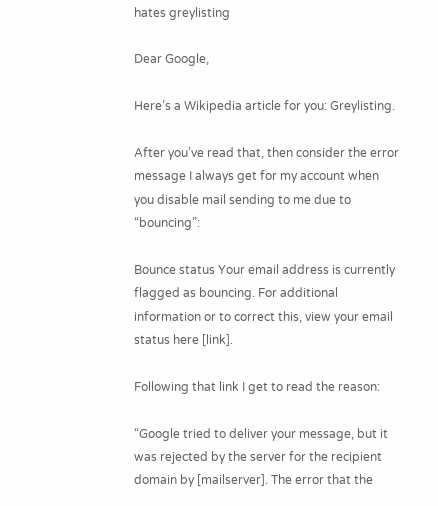hates greylisting

Dear Google,

Here’s a Wikipedia article for you: Greylisting.

After you’ve read that, then consider the error message I always get for my account when you disable mail sending to me due to “bouncing”:

Bounce status Your email address is currently flagged as bouncing. For additional information or to correct this, view your email status here [link].

Following that link I get to read the reason:

“Google tried to deliver your message, but it was rejected by the server for the recipient domain by [mailserver]. The error that the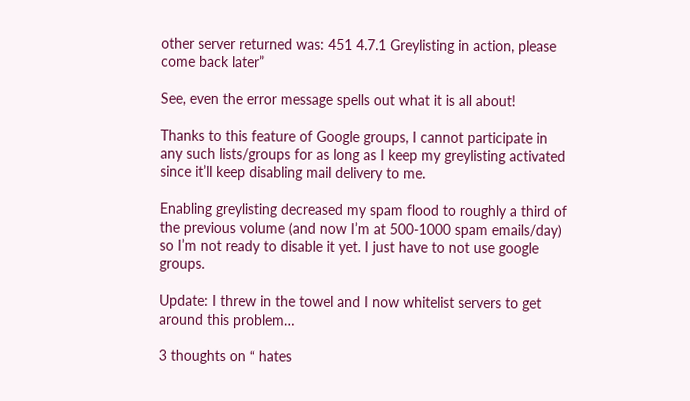other server returned was: 451 4.7.1 Greylisting in action, please come back later”

See, even the error message spells out what it is all about!

Thanks to this feature of Google groups, I cannot participate in any such lists/groups for as long as I keep my greylisting activated since it’ll keep disabling mail delivery to me.

Enabling greylisting decreased my spam flood to roughly a third of the previous volume (and now I’m at 500-1000 spam emails/day) so I’m not ready to disable it yet. I just have to not use google groups.

Update: I threw in the towel and I now whitelist servers to get around this problem…

3 thoughts on “ hates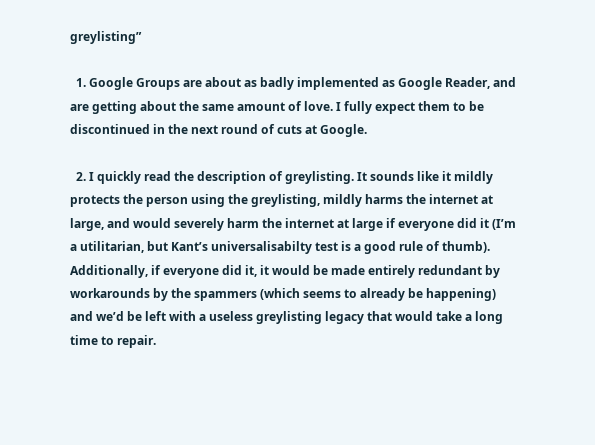greylisting”

  1. Google Groups are about as badly implemented as Google Reader, and are getting about the same amount of love. I fully expect them to be discontinued in the next round of cuts at Google.

  2. I quickly read the description of greylisting. It sounds like it mildly protects the person using the greylisting, mildly harms the internet at large, and would severely harm the internet at large if everyone did it (I’m a utilitarian, but Kant’s universalisabilty test is a good rule of thumb). Additionally, if everyone did it, it would be made entirely redundant by workarounds by the spammers (which seems to already be happening) and we’d be left with a useless greylisting legacy that would take a long time to repair.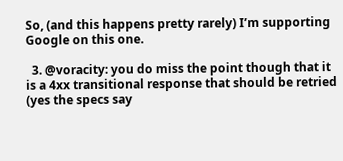So, (and this happens pretty rarely) I’m supporting Google on this one.

  3. @voracity: you do miss the point though that it is a 4xx transitional response that should be retried (yes the specs say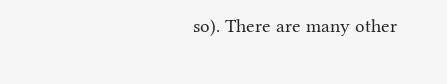so). There are many other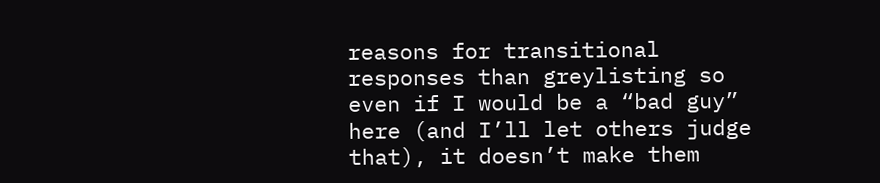reasons for transitional responses than greylisting so even if I would be a “bad guy” here (and I’ll let others judge that), it doesn’t make them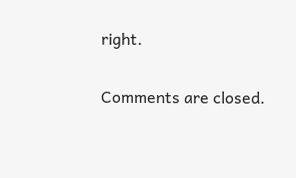right.

Comments are closed.